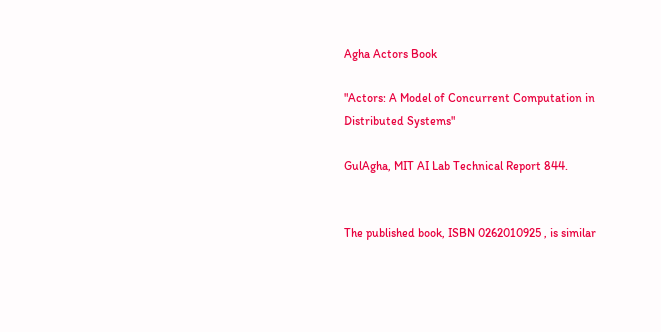Agha Actors Book

"Actors: A Model of Concurrent Computation in Distributed Systems"

GulAgha, MIT AI Lab Technical Report 844.


The published book, ISBN 0262010925 , is similar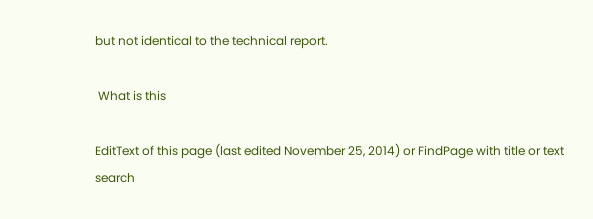but not identical to the technical report.

 What is this

EditText of this page (last edited November 25, 2014) or FindPage with title or text search